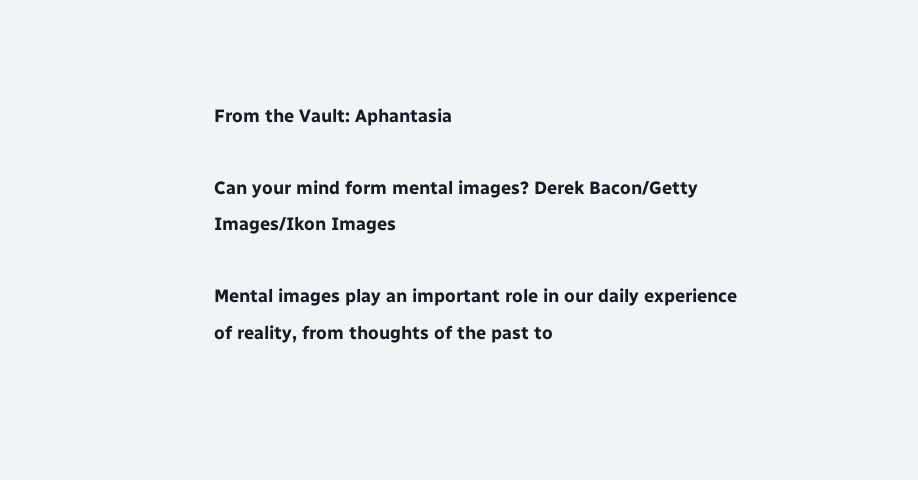From the Vault: Aphantasia

Can your mind form mental images? Derek Bacon/Getty Images/Ikon Images

Mental images play an important role in our daily experience of reality, from thoughts of the past to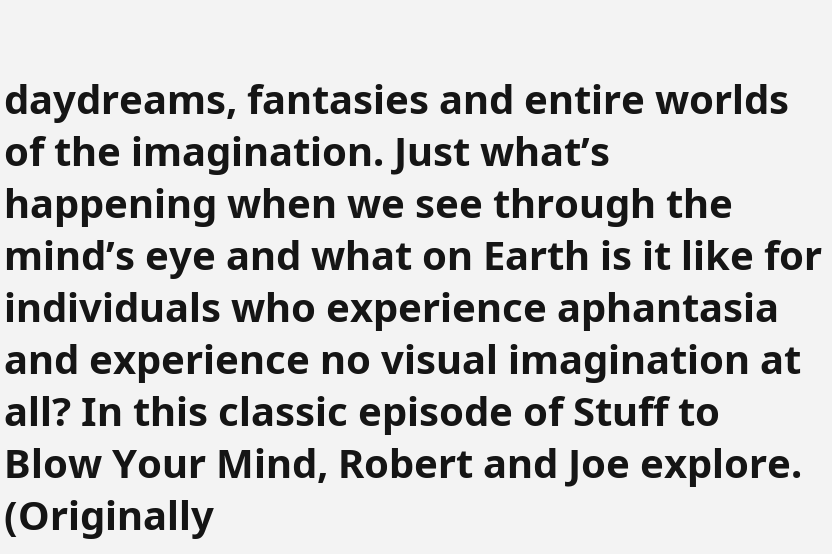daydreams, fantasies and entire worlds of the imagination. Just what’s happening when we see through the mind’s eye and what on Earth is it like for individuals who experience aphantasia and experience no visual imagination at all? In this classic episode of Stuff to Blow Your Mind, Robert and Joe explore. (Originally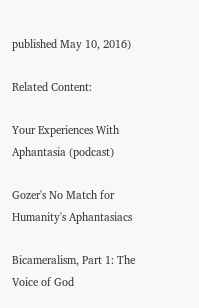published May 10, 2016)

Related Content:

Your Experiences With Aphantasia (podcast)

Gozer's No Match for Humanity's Aphantasiacs

Bicameralism, Part 1: The Voice of God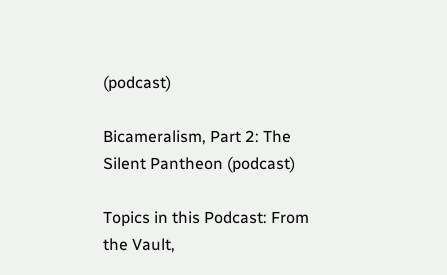(podcast)

Bicameralism, Part 2: The Silent Pantheon (podcast)

Topics in this Podcast: From the Vault,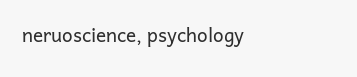neruoscience, psychology